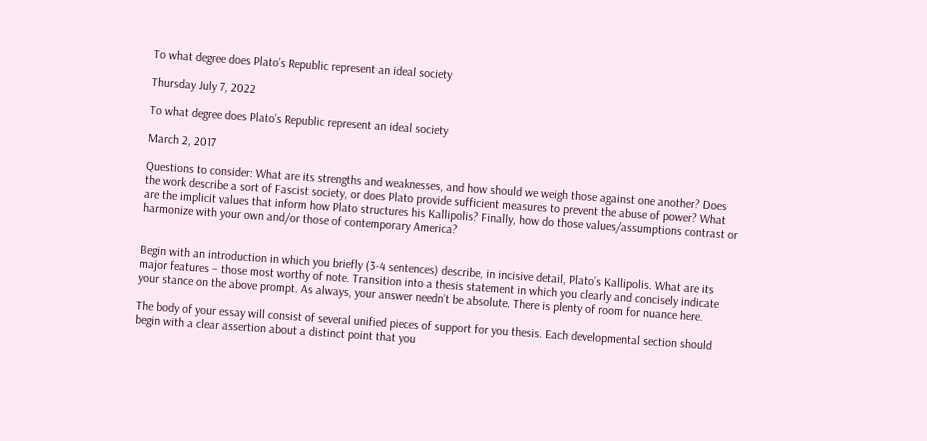To what degree does Plato’s Republic represent an ideal society

Thursday July 7, 2022

To what degree does Plato’s Republic represent an ideal society

March 2, 2017

Questions to consider: What are its strengths and weaknesses, and how should we weigh those against one another? Does the work describe a sort of Fascist society, or does Plato provide sufficient measures to prevent the abuse of power? What are the implicit values that inform how Plato structures his Kallipolis? Finally, how do those values/assumptions contrast or harmonize with your own and/or those of contemporary America?


Begin with an introduction in which you briefly (3-4 sentences) describe, in incisive detail, Plato’s Kallipolis. What are its major features – those most worthy of note. Transition into a thesis statement in which you clearly and concisely indicate your stance on the above prompt. As always, your answer needn’t be absolute. There is plenty of room for nuance here.

The body of your essay will consist of several unified pieces of support for you thesis. Each developmental section should begin with a clear assertion about a distinct point that you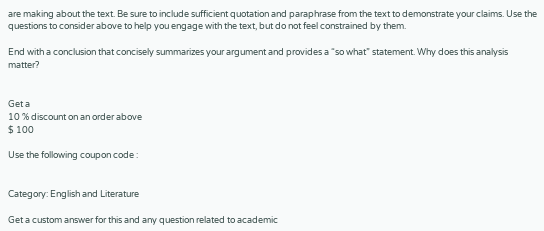are making about the text. Be sure to include sufficient quotation and paraphrase from the text to demonstrate your claims. Use the questions to consider above to help you engage with the text, but do not feel constrained by them.

End with a conclusion that concisely summarizes your argument and provides a “so what” statement. Why does this analysis matter?


Get a
10 % discount on an order above
$ 100

Use the following coupon code :


Category: English and Literature

Get a custom answer for this and any question related to academic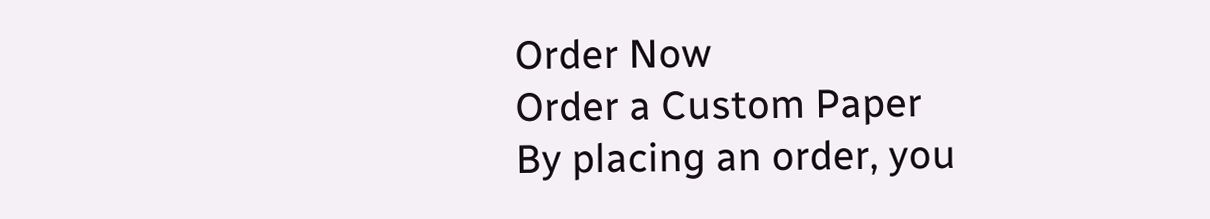Order Now
Order a Custom Paper
By placing an order, you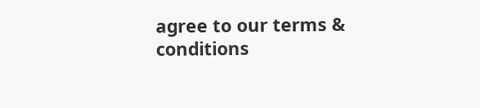agree to our terms & conditions